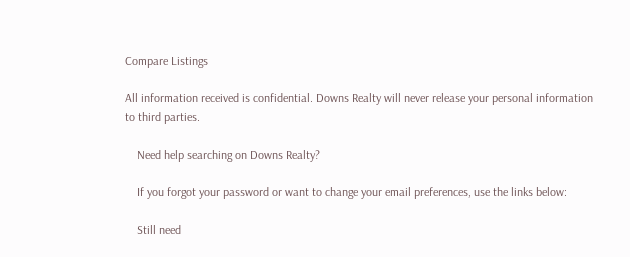Compare Listings

All information received is confidential. Downs Realty will never release your personal information to third parties.

    Need help searching on Downs Realty?

    If you forgot your password or want to change your email preferences, use the links below:

    Still need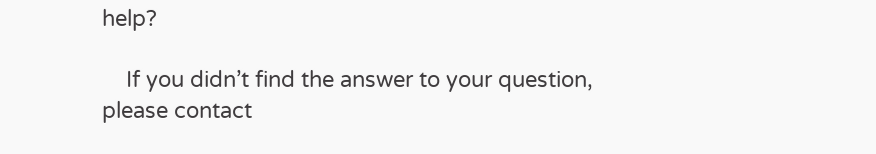help?

    If you didn’t find the answer to your question, please contact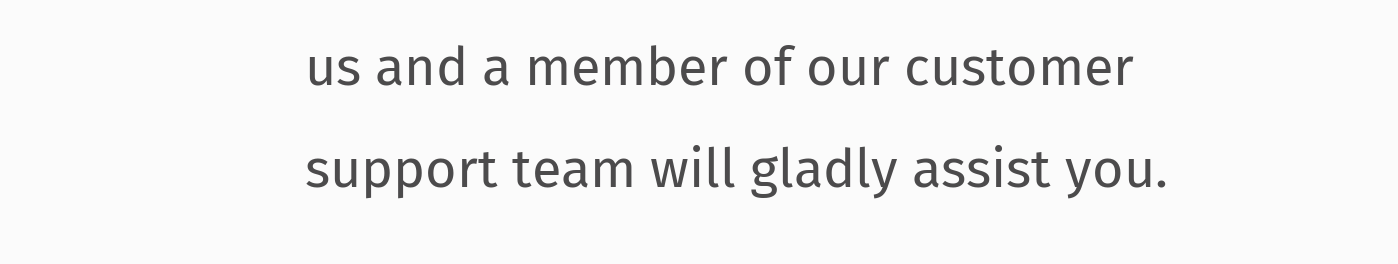us and a member of our customer support team will gladly assist you.